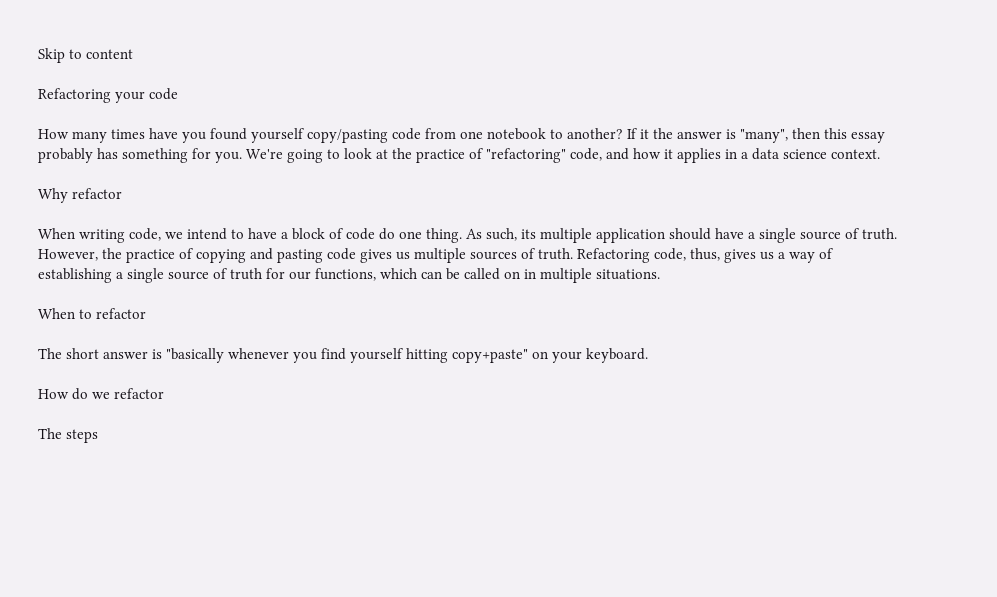Skip to content

Refactoring your code

How many times have you found yourself copy/pasting code from one notebook to another? If it the answer is "many", then this essay probably has something for you. We're going to look at the practice of "refactoring" code, and how it applies in a data science context.

Why refactor

When writing code, we intend to have a block of code do one thing. As such, its multiple application should have a single source of truth. However, the practice of copying and pasting code gives us multiple sources of truth. Refactoring code, thus, gives us a way of establishing a single source of truth for our functions, which can be called on in multiple situations.

When to refactor

The short answer is "basically whenever you find yourself hitting copy+paste" on your keyboard.

How do we refactor

The steps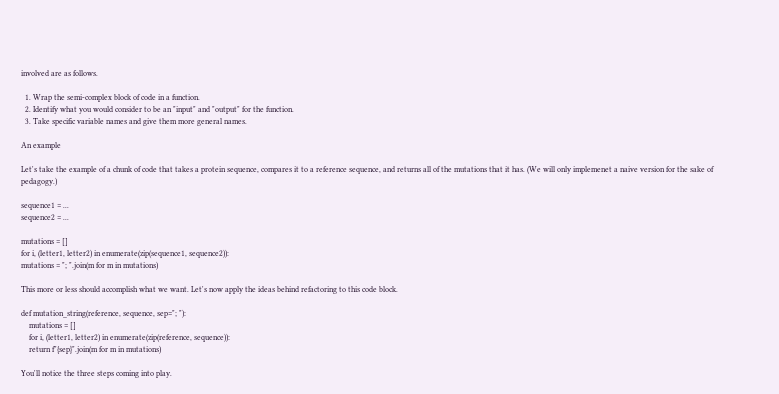involved are as follows.

  1. Wrap the semi-complex block of code in a function.
  2. Identify what you would consider to be an "input" and "output" for the function.
  3. Take specific variable names and give them more general names.

An example

Let's take the example of a chunk of code that takes a protein sequence, compares it to a reference sequence, and returns all of the mutations that it has. (We will only implemenet a naive version for the sake of pedagogy.)

sequence1 = ...
sequence2 = ...

mutations = []
for i, (letter1, letter2) in enumerate(zip(sequence1, sequence2)):
mutations = "; ".join(m for m in mutations)

This more or less should accomplish what we want. Let's now apply the ideas behind refactoring to this code block.

def mutation_string(reference, sequence, sep="; "):
    mutations = []
    for i, (letter1, letter2) in enumerate(zip(reference, sequence)):
    return f"{sep}".join(m for m in mutations)

You'll notice the three steps coming into play.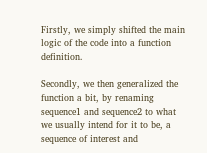Firstly, we simply shifted the main logic of the code into a function definition.

Secondly, we then generalized the function a bit, by renaming sequence1 and sequence2 to what we usually intend for it to be, a sequence of interest and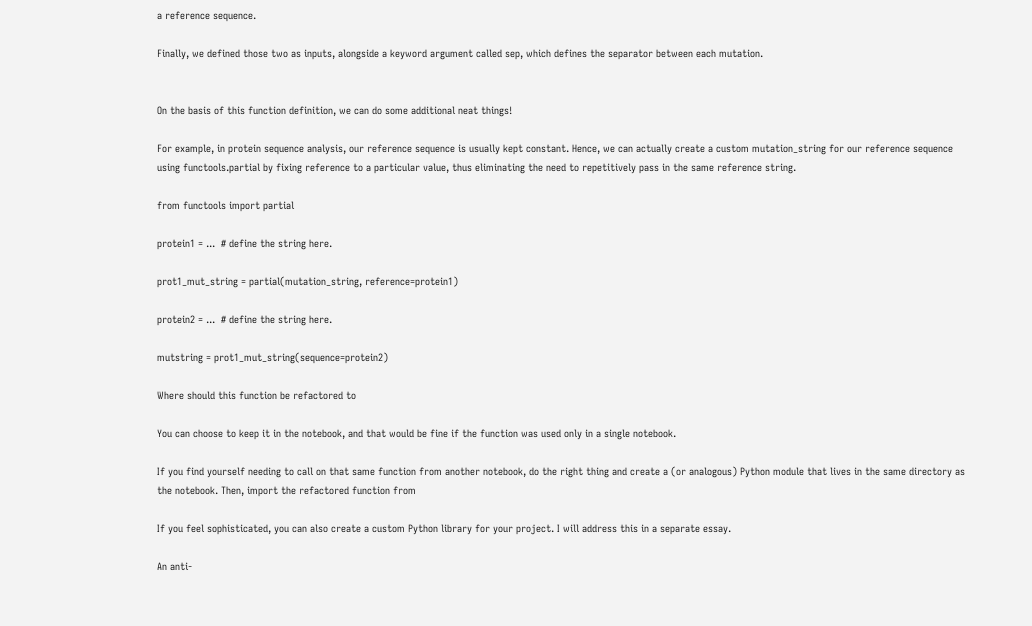a reference sequence.

Finally, we defined those two as inputs, alongside a keyword argument called sep, which defines the separator between each mutation.


On the basis of this function definition, we can do some additional neat things!

For example, in protein sequence analysis, our reference sequence is usually kept constant. Hence, we can actually create a custom mutation_string for our reference sequence using functools.partial by fixing reference to a particular value, thus eliminating the need to repetitively pass in the same reference string.

from functools import partial

protein1 = ...  # define the string here.

prot1_mut_string = partial(mutation_string, reference=protein1)

protein2 = ...  # define the string here.

mutstring = prot1_mut_string(sequence=protein2)

Where should this function be refactored to

You can choose to keep it in the notebook, and that would be fine if the function was used only in a single notebook.

If you find yourself needing to call on that same function from another notebook, do the right thing and create a (or analogous) Python module that lives in the same directory as the notebook. Then, import the refactored function from

If you feel sophisticated, you can also create a custom Python library for your project. I will address this in a separate essay.

An anti-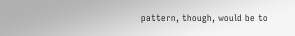pattern, though, would be to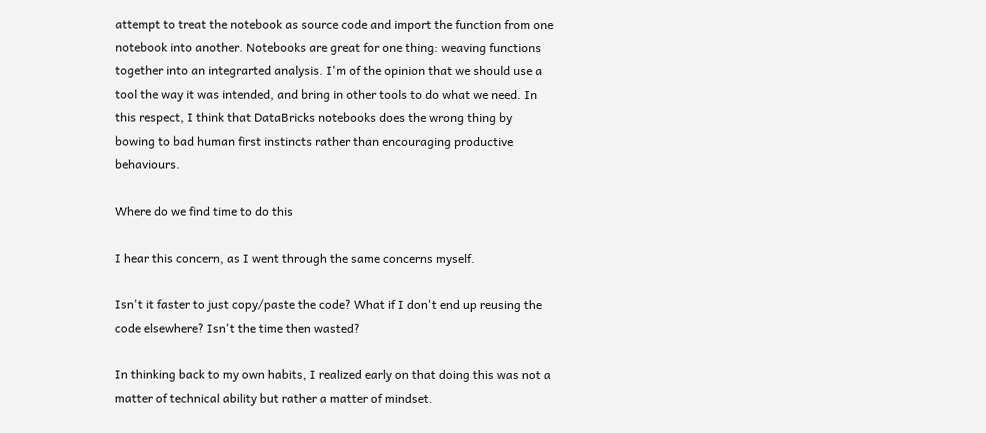attempt to treat the notebook as source code and import the function from one notebook into another. Notebooks are great for one thing: weaving functions together into an integrarted analysis. I'm of the opinion that we should use a tool the way it was intended, and bring in other tools to do what we need. In this respect, I think that DataBricks notebooks does the wrong thing by bowing to bad human first instincts rather than encouraging productive behaviours.

Where do we find time to do this

I hear this concern, as I went through the same concerns myself.

Isn't it faster to just copy/paste the code? What if I don't end up reusing the code elsewhere? Isn't the time then wasted?

In thinking back to my own habits, I realized early on that doing this was not a matter of technical ability but rather a matter of mindset.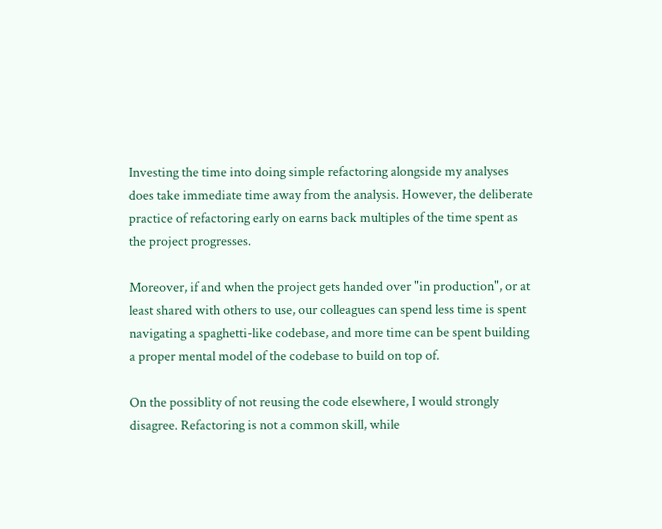Investing the time into doing simple refactoring alongside my analyses does take immediate time away from the analysis. However, the deliberate practice of refactoring early on earns back multiples of the time spent as the project progresses.

Moreover, if and when the project gets handed over "in production", or at least shared with others to use, our colleagues can spend less time is spent navigating a spaghetti-like codebase, and more time can be spent building a proper mental model of the codebase to build on top of.

On the possiblity of not reusing the code elsewhere, I would strongly disagree. Refactoring is not a common skill, while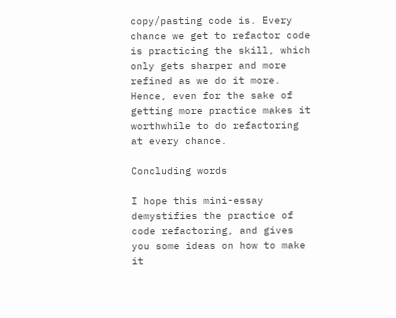copy/pasting code is. Every chance we get to refactor code is practicing the skill, which only gets sharper and more refined as we do it more. Hence, even for the sake of getting more practice makes it worthwhile to do refactoring at every chance.

Concluding words

I hope this mini-essay demystifies the practice of code refactoring, and gives you some ideas on how to make it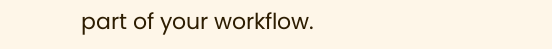part of your workflow.